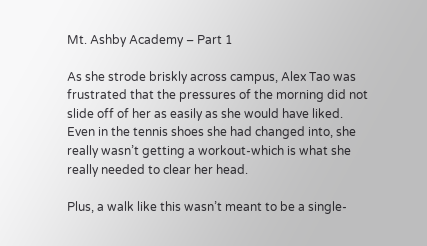Mt. Ashby Academy – Part 1

As she strode briskly across campus, Alex Tao was frustrated that the pressures of the morning did not slide off of her as easily as she would have liked. Even in the tennis shoes she had changed into, she really wasn’t getting a workout-which is what she really needed to clear her head.

Plus, a walk like this wasn’t meant to be a single-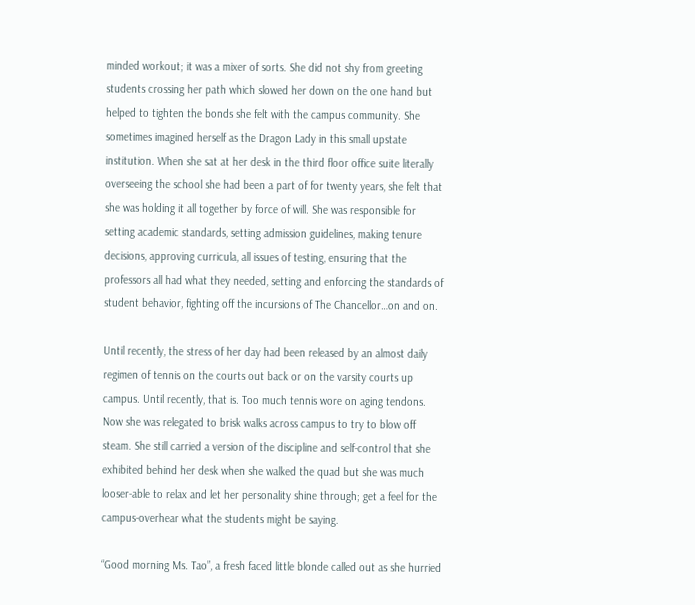minded workout; it was a mixer of sorts. She did not shy from greeting students crossing her path which slowed her down on the one hand but helped to tighten the bonds she felt with the campus community. She sometimes imagined herself as the Dragon Lady in this small upstate institution. When she sat at her desk in the third floor office suite literally overseeing the school she had been a part of for twenty years, she felt that she was holding it all together by force of will. She was responsible for setting academic standards, setting admission guidelines, making tenure decisions, approving curricula, all issues of testing, ensuring that the professors all had what they needed, setting and enforcing the standards of student behavior, fighting off the incursions of The Chancellor…on and on.

Until recently, the stress of her day had been released by an almost daily regimen of tennis on the courts out back or on the varsity courts up campus. Until recently, that is. Too much tennis wore on aging tendons. Now she was relegated to brisk walks across campus to try to blow off steam. She still carried a version of the discipline and self-control that she exhibited behind her desk when she walked the quad but she was much looser-able to relax and let her personality shine through; get a feel for the campus-overhear what the students might be saying.

“Good morning Ms. Tao”, a fresh faced little blonde called out as she hurried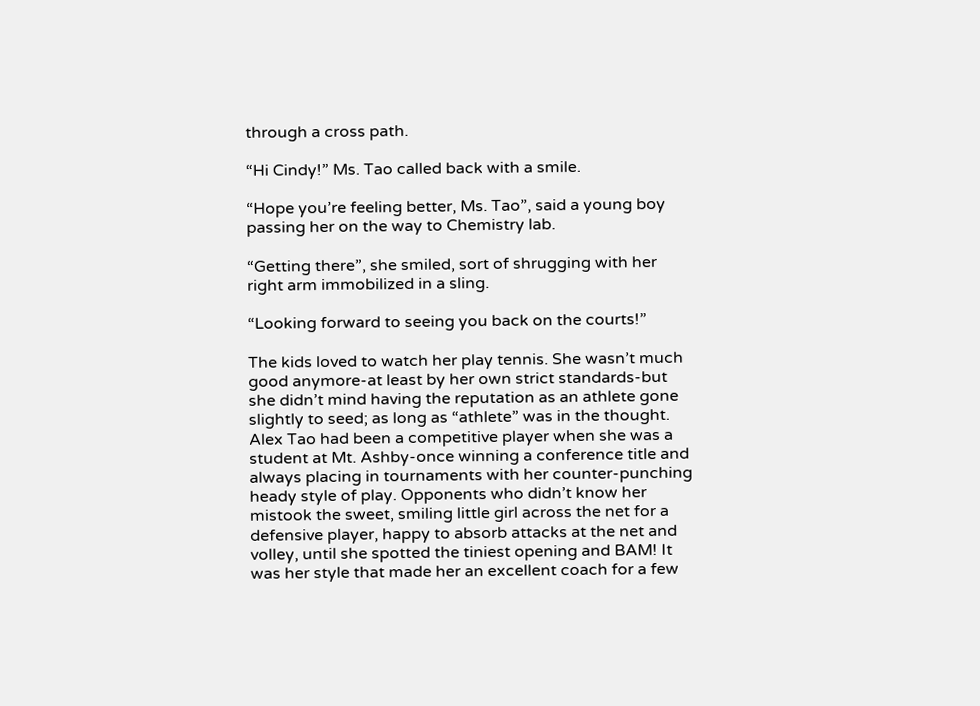through a cross path.

“Hi Cindy!” Ms. Tao called back with a smile.

“Hope you’re feeling better, Ms. Tao”, said a young boy passing her on the way to Chemistry lab.

“Getting there”, she smiled, sort of shrugging with her right arm immobilized in a sling.

“Looking forward to seeing you back on the courts!”

The kids loved to watch her play tennis. She wasn’t much good anymore-at least by her own strict standards-but she didn’t mind having the reputation as an athlete gone slightly to seed; as long as “athlete” was in the thought. Alex Tao had been a competitive player when she was a student at Mt. Ashby-once winning a conference title and always placing in tournaments with her counter-punching heady style of play. Opponents who didn’t know her mistook the sweet, smiling little girl across the net for a defensive player, happy to absorb attacks at the net and volley, until she spotted the tiniest opening and BAM! It was her style that made her an excellent coach for a few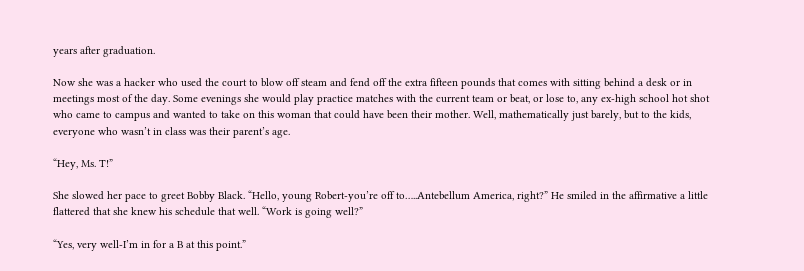years after graduation.

Now she was a hacker who used the court to blow off steam and fend off the extra fifteen pounds that comes with sitting behind a desk or in meetings most of the day. Some evenings she would play practice matches with the current team or beat, or lose to, any ex-high school hot shot who came to campus and wanted to take on this woman that could have been their mother. Well, mathematically just barely, but to the kids, everyone who wasn’t in class was their parent’s age.

“Hey, Ms. T!”

She slowed her pace to greet Bobby Black. “Hello, young Robert-you’re off to…..Antebellum America, right?” He smiled in the affirmative a little flattered that she knew his schedule that well. “Work is going well?”

“Yes, very well-I’m in for a B at this point.”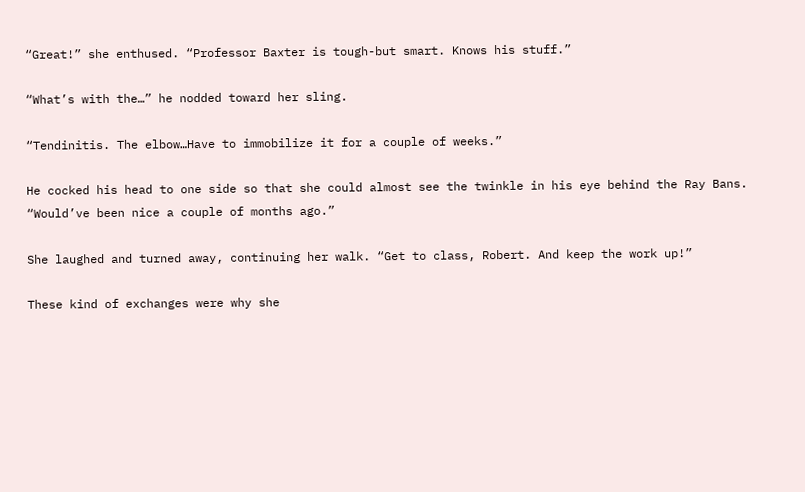“Great!” she enthused. “Professor Baxter is tough-but smart. Knows his stuff.”

“What’s with the…” he nodded toward her sling.

“Tendinitis. The elbow…Have to immobilize it for a couple of weeks.”

He cocked his head to one side so that she could almost see the twinkle in his eye behind the Ray Bans. “Would’ve been nice a couple of months ago.”

She laughed and turned away, continuing her walk. “Get to class, Robert. And keep the work up!”

These kind of exchanges were why she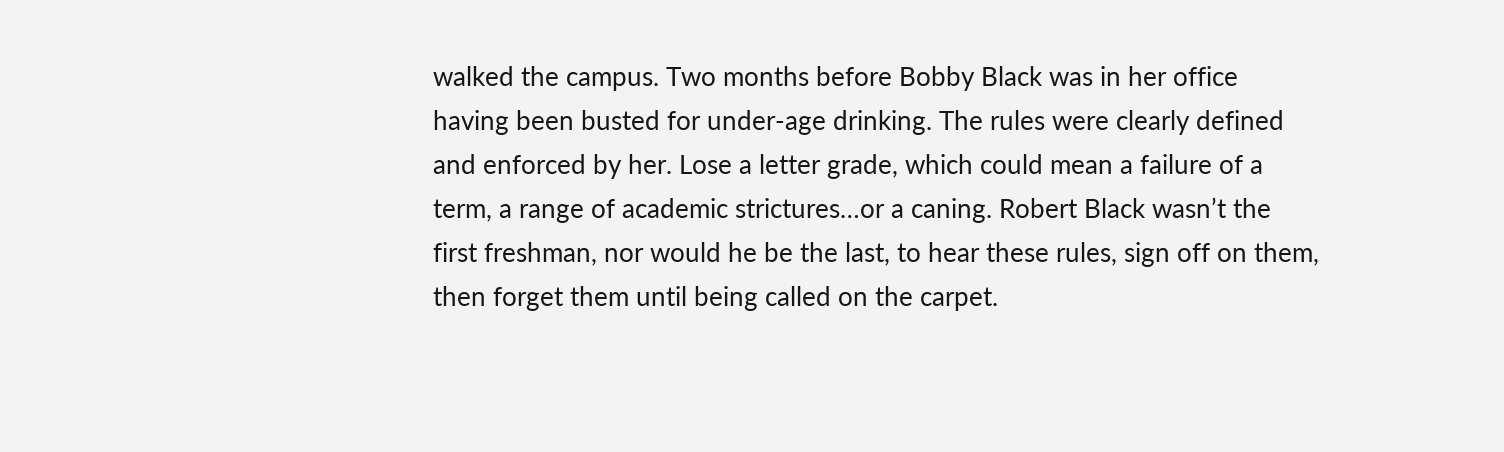walked the campus. Two months before Bobby Black was in her office having been busted for under-age drinking. The rules were clearly defined and enforced by her. Lose a letter grade, which could mean a failure of a term, a range of academic strictures…or a caning. Robert Black wasn’t the first freshman, nor would he be the last, to hear these rules, sign off on them, then forget them until being called on the carpet.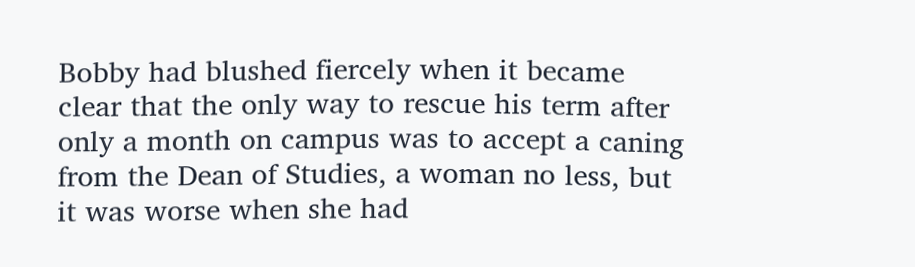Bobby had blushed fiercely when it became clear that the only way to rescue his term after only a month on campus was to accept a caning from the Dean of Studies, a woman no less, but it was worse when she had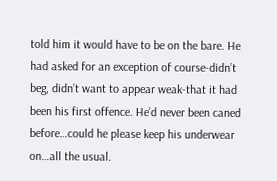told him it would have to be on the bare. He had asked for an exception of course-didn’t beg, didn’t want to appear weak-that it had been his first offence. He’d never been caned before…could he please keep his underwear on…all the usual.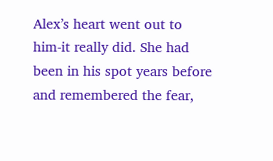Alex’s heart went out to him-it really did. She had been in his spot years before and remembered the fear,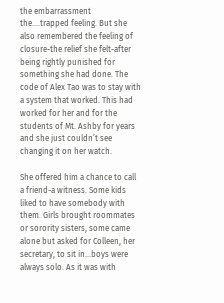the embarrassment the….trapped feeling. But she also remembered the feeling of closure-the relief she felt-after being rightly punished for something she had done. The code of Alex Tao was to stay with a system that worked. This had worked for her and for the students of Mt. Ashby for years and she just couldn’t see changing it on her watch.

She offered him a chance to call a friend-a witness. Some kids liked to have somebody with them. Girls brought roommates or sorority sisters, some came alone but asked for Colleen, her secretary, to sit in…boys were always solo. As it was with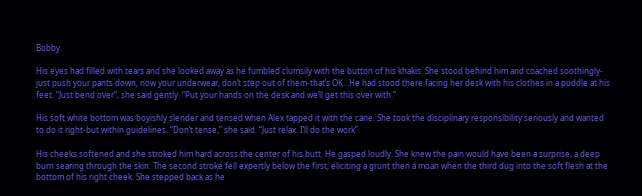Bobby.

His eyes had filled with tears and she looked away as he fumbled clumsily with the button of his khakis. She stood behind him and coached soothingly-just push your pants down, now your underwear, don’t step out of them-that’s OK…He had stood there facing her desk with his clothes in a puddle at his feet. “Just bend over”, she said gently. “Put your hands on the desk and we’ll get this over with.”

His soft white bottom was boyishly slender and tensed when Alex tapped it with the cane. She took the disciplinary responsibility seriously and wanted to do it right-but within guidelines. “Don’t tense,” she said. “Just relax. I’ll do the work”.

His cheeks softened and she stroked him hard across the center of his butt. He gasped loudly. She knew the pain would have been a surprise, a deep burn searing through the skin. The second stroke fell expertly below the first, eliciting a grunt then a moan when the third dug into the soft flesh at the bottom of his right cheek. She stepped back as he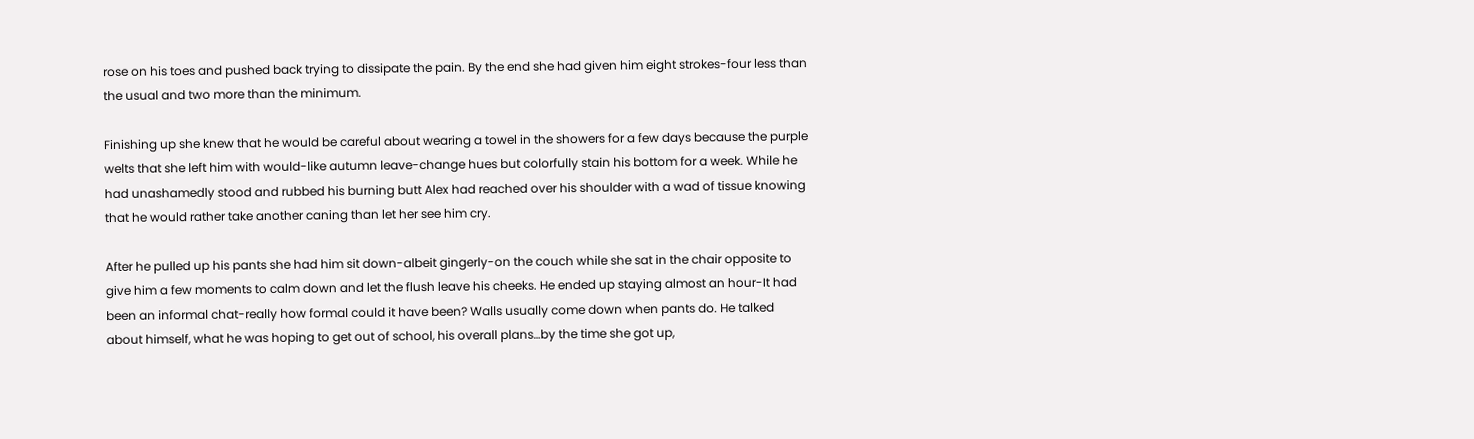rose on his toes and pushed back trying to dissipate the pain. By the end she had given him eight strokes-four less than the usual and two more than the minimum.

Finishing up she knew that he would be careful about wearing a towel in the showers for a few days because the purple welts that she left him with would-like autumn leave-change hues but colorfully stain his bottom for a week. While he had unashamedly stood and rubbed his burning butt Alex had reached over his shoulder with a wad of tissue knowing that he would rather take another caning than let her see him cry.

After he pulled up his pants she had him sit down-albeit gingerly-on the couch while she sat in the chair opposite to give him a few moments to calm down and let the flush leave his cheeks. He ended up staying almost an hour-It had been an informal chat-really how formal could it have been? Walls usually come down when pants do. He talked about himself, what he was hoping to get out of school, his overall plans…by the time she got up,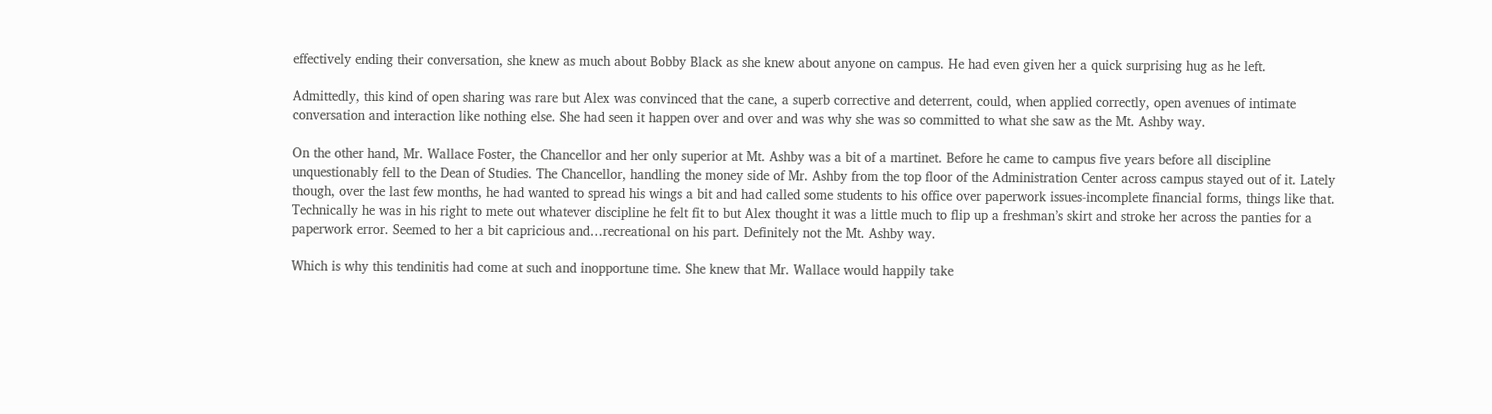effectively ending their conversation, she knew as much about Bobby Black as she knew about anyone on campus. He had even given her a quick surprising hug as he left.

Admittedly, this kind of open sharing was rare but Alex was convinced that the cane, a superb corrective and deterrent, could, when applied correctly, open avenues of intimate conversation and interaction like nothing else. She had seen it happen over and over and was why she was so committed to what she saw as the Mt. Ashby way.

On the other hand, Mr. Wallace Foster, the Chancellor and her only superior at Mt. Ashby was a bit of a martinet. Before he came to campus five years before all discipline unquestionably fell to the Dean of Studies. The Chancellor, handling the money side of Mr. Ashby from the top floor of the Administration Center across campus stayed out of it. Lately though, over the last few months, he had wanted to spread his wings a bit and had called some students to his office over paperwork issues-incomplete financial forms, things like that. Technically he was in his right to mete out whatever discipline he felt fit to but Alex thought it was a little much to flip up a freshman’s skirt and stroke her across the panties for a paperwork error. Seemed to her a bit capricious and…recreational on his part. Definitely not the Mt. Ashby way.

Which is why this tendinitis had come at such and inopportune time. She knew that Mr. Wallace would happily take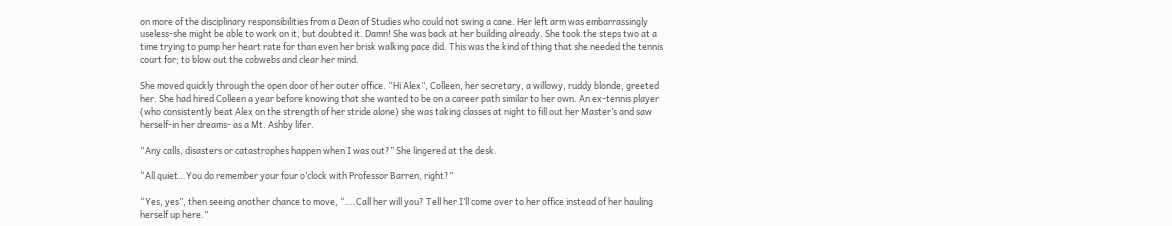on more of the disciplinary responsibilities from a Dean of Studies who could not swing a cane. Her left arm was embarrassingly useless-she might be able to work on it, but doubted it. Damn! She was back at her building already. She took the steps two at a time trying to pump her heart rate for than even her brisk walking pace did. This was the kind of thing that she needed the tennis court for; to blow out the cobwebs and clear her mind.

She moved quickly through the open door of her outer office. “Hi Alex”, Colleen, her secretary, a willowy, ruddy blonde, greeted her. She had hired Colleen a year before knowing that she wanted to be on a career path similar to her own. An ex-tennis player (who consistently beat Alex on the strength of her stride alone) she was taking classes at night to fill out her Master’s and saw herself-in her dreams- as a Mt. Ashby lifer.

“Any calls, disasters or catastrophes happen when I was out?” She lingered at the desk.

“All quiet…You do remember your four o’clock with Professor Barren, right?”

“Yes, yes”, then seeing another chance to move, “….Call her will you? Tell her I’ll come over to her office instead of her hauling herself up here.”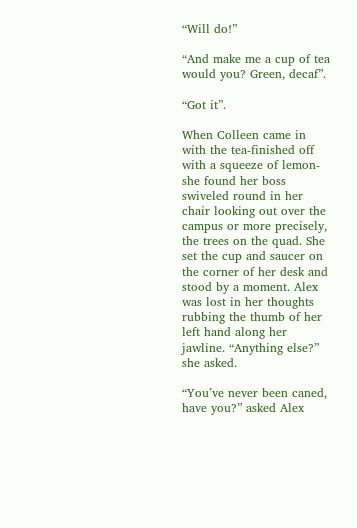“Will do!”

“And make me a cup of tea would you? Green, decaf”.

“Got it”.

When Colleen came in with the tea-finished off with a squeeze of lemon-she found her boss swiveled round in her chair looking out over the campus or more precisely, the trees on the quad. She set the cup and saucer on the corner of her desk and stood by a moment. Alex was lost in her thoughts rubbing the thumb of her left hand along her jawline. “Anything else?” she asked.

“You’ve never been caned, have you?” asked Alex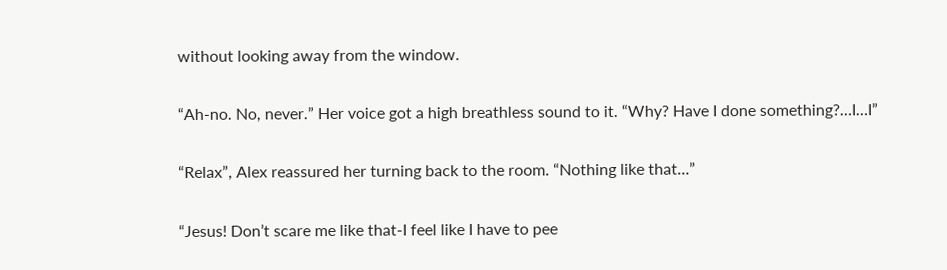without looking away from the window.

“Ah-no. No, never.” Her voice got a high breathless sound to it. “Why? Have I done something?…I…I”

“Relax”, Alex reassured her turning back to the room. “Nothing like that…”

“Jesus! Don’t scare me like that-I feel like I have to pee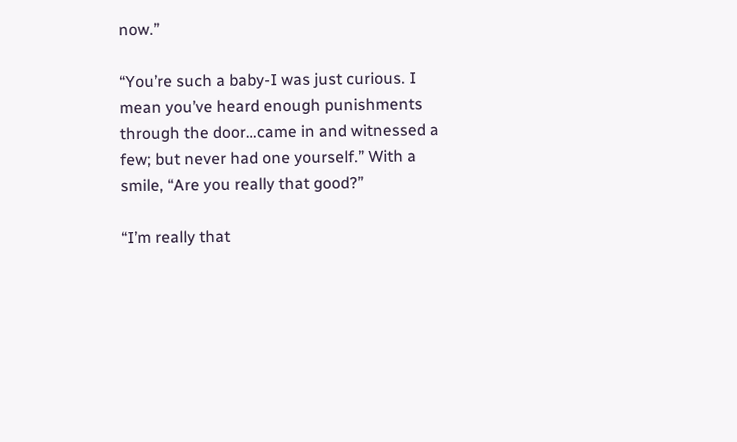now.”

“You’re such a baby-I was just curious. I mean you’ve heard enough punishments through the door…came in and witnessed a few; but never had one yourself.” With a smile, “Are you really that good?”

“I’m really that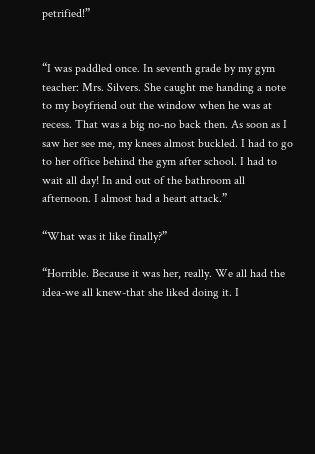petrified!”


“I was paddled once. In seventh grade by my gym teacher: Mrs. Silvers. She caught me handing a note to my boyfriend out the window when he was at recess. That was a big no-no back then. As soon as I saw her see me, my knees almost buckled. I had to go to her office behind the gym after school. I had to wait all day! In and out of the bathroom all afternoon. I almost had a heart attack.”

“What was it like finally?”

“Horrible. Because it was her, really. We all had the idea-we all knew-that she liked doing it. I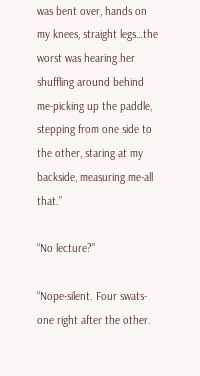was bent over, hands on my knees, straight legs…the worst was hearing her shuffling around behind me-picking up the paddle, stepping from one side to the other, staring at my backside, measuring me-all that.”

“No lecture?”

“Nope-silent. Four swats-one right after the other.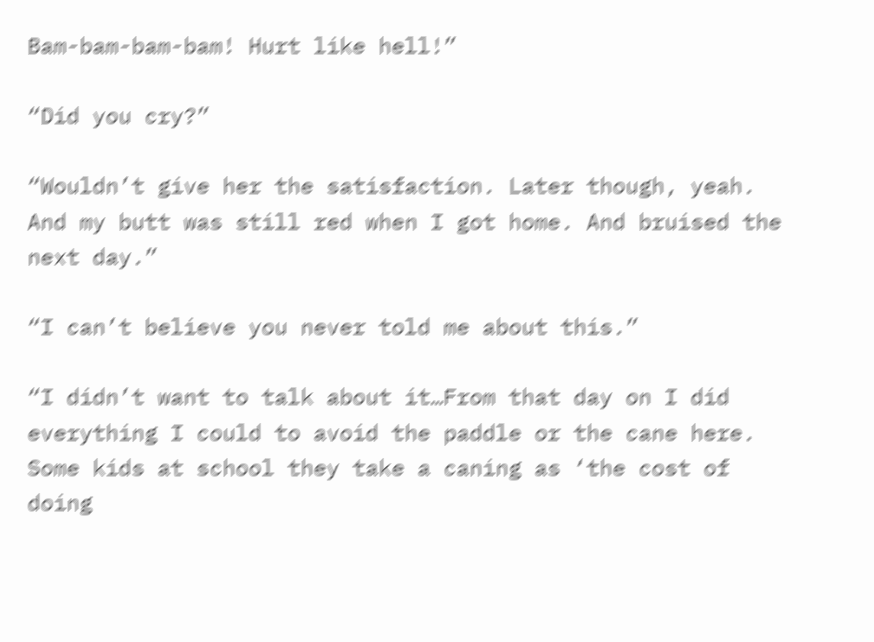Bam-bam-bam-bam! Hurt like hell!”

“Did you cry?”

“Wouldn’t give her the satisfaction. Later though, yeah. And my butt was still red when I got home. And bruised the next day.”

“I can’t believe you never told me about this.”

“I didn’t want to talk about it…From that day on I did everything I could to avoid the paddle or the cane here. Some kids at school they take a caning as ‘the cost of doing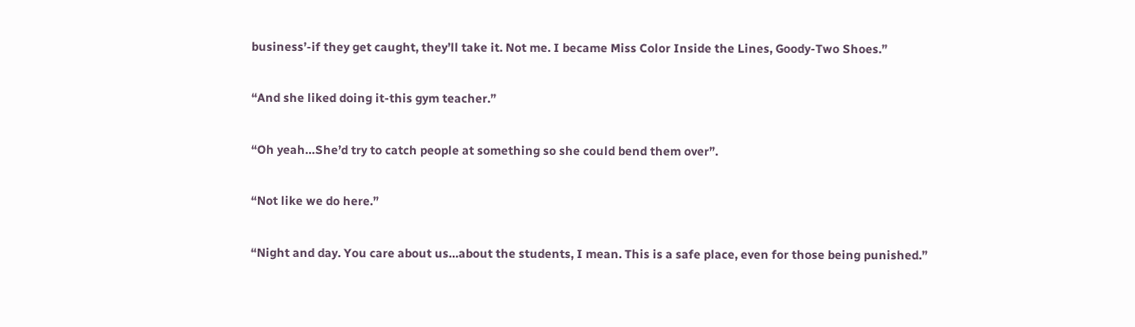business’-if they get caught, they’ll take it. Not me. I became Miss Color Inside the Lines, Goody-Two Shoes.”

“And she liked doing it-this gym teacher.”

“Oh yeah…She’d try to catch people at something so she could bend them over”.

“Not like we do here.”

“Night and day. You care about us…about the students, I mean. This is a safe place, even for those being punished.”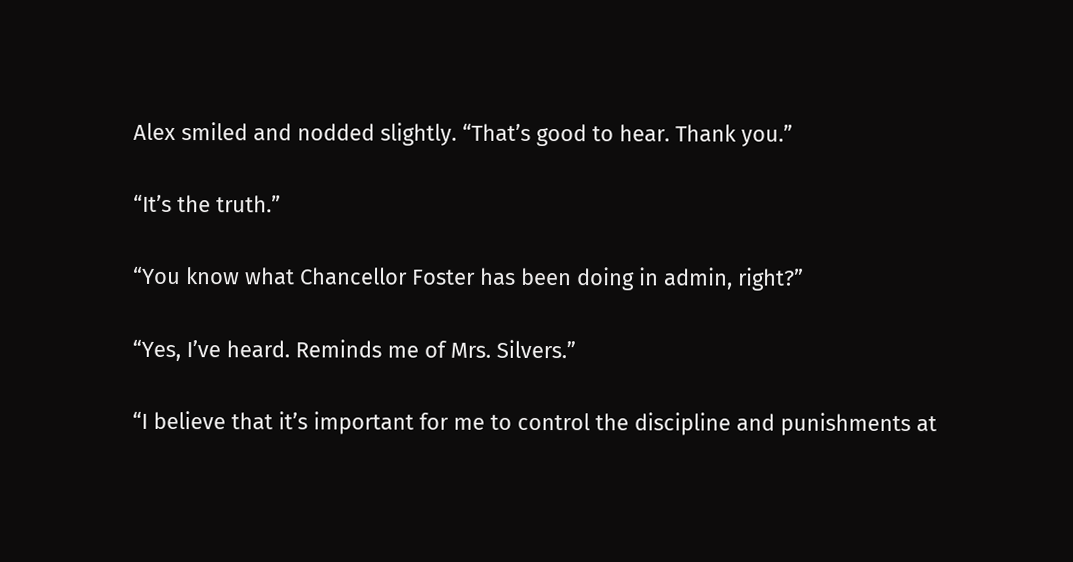Alex smiled and nodded slightly. “That’s good to hear. Thank you.”

“It’s the truth.”

“You know what Chancellor Foster has been doing in admin, right?”

“Yes, I’ve heard. Reminds me of Mrs. Silvers.”

“I believe that it’s important for me to control the discipline and punishments at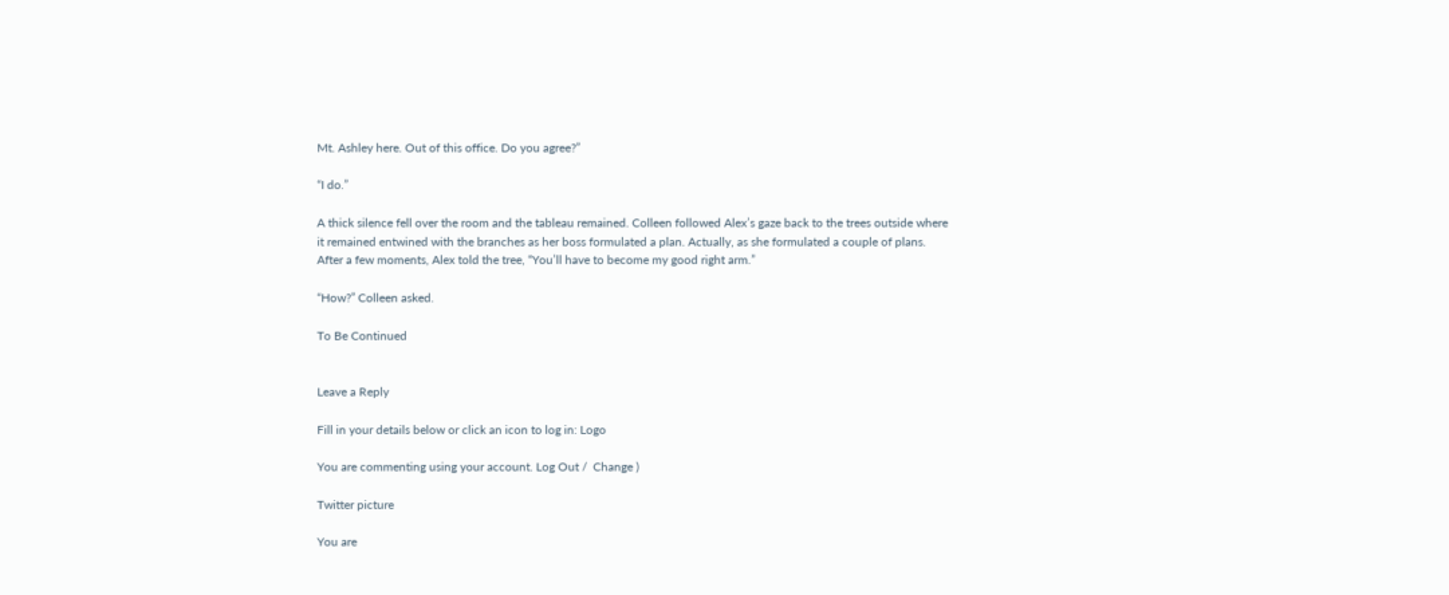Mt. Ashley here. Out of this office. Do you agree?”

“I do.”

A thick silence fell over the room and the tableau remained. Colleen followed Alex’s gaze back to the trees outside where it remained entwined with the branches as her boss formulated a plan. Actually, as she formulated a couple of plans. After a few moments, Alex told the tree, “You’ll have to become my good right arm.”

“How?” Colleen asked.

To Be Continued


Leave a Reply

Fill in your details below or click an icon to log in: Logo

You are commenting using your account. Log Out /  Change )

Twitter picture

You are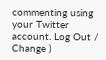commenting using your Twitter account. Log Out /  Change )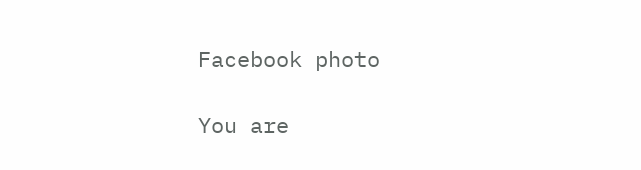Facebook photo

You are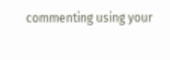commenting using your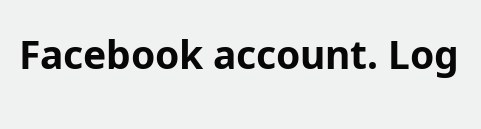Facebook account. Log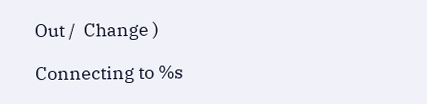Out /  Change )

Connecting to %s